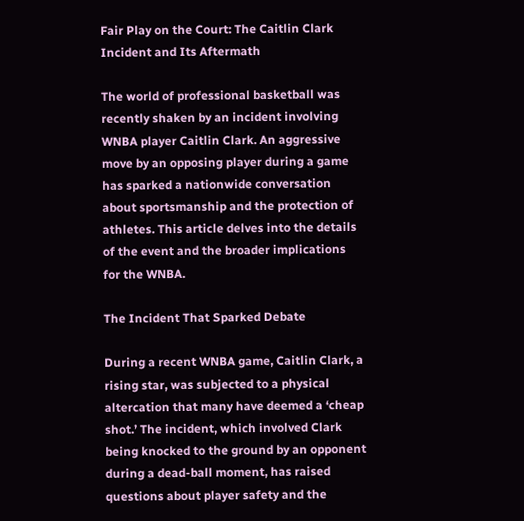Fair Play on the Court: The Caitlin Clark Incident and Its Aftermath

The world of professional basketball was recently shaken by an incident involving WNBA player Caitlin Clark. An aggressive move by an opposing player during a game has sparked a nationwide conversation about sportsmanship and the protection of athletes. This article delves into the details of the event and the broader implications for the WNBA.

The Incident That Sparked Debate

During a recent WNBA game, Caitlin Clark, a rising star, was subjected to a physical altercation that many have deemed a ‘cheap shot.’ The incident, which involved Clark being knocked to the ground by an opponent during a dead-ball moment, has raised questions about player safety and the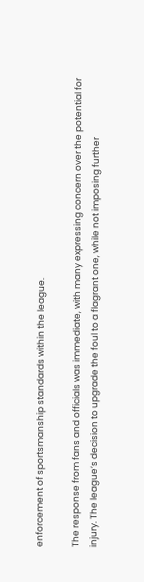enforcement of sportsmanship standards within the league.

The response from fans and officials was immediate, with many expressing concern over the potential for injury. The league’s decision to upgrade the foul to a flagrant one, while not imposing further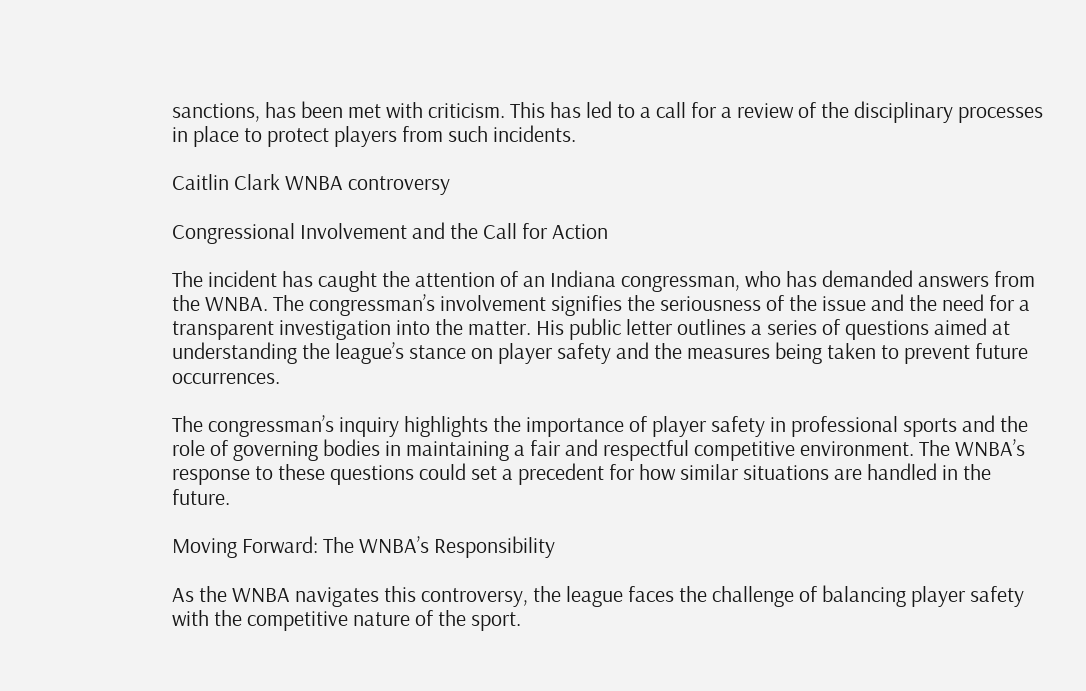sanctions, has been met with criticism. This has led to a call for a review of the disciplinary processes in place to protect players from such incidents.

Caitlin Clark WNBA controversy

Congressional Involvement and the Call for Action

The incident has caught the attention of an Indiana congressman, who has demanded answers from the WNBA. The congressman’s involvement signifies the seriousness of the issue and the need for a transparent investigation into the matter. His public letter outlines a series of questions aimed at understanding the league’s stance on player safety and the measures being taken to prevent future occurrences.

The congressman’s inquiry highlights the importance of player safety in professional sports and the role of governing bodies in maintaining a fair and respectful competitive environment. The WNBA’s response to these questions could set a precedent for how similar situations are handled in the future.

Moving Forward: The WNBA’s Responsibility

As the WNBA navigates this controversy, the league faces the challenge of balancing player safety with the competitive nature of the sport.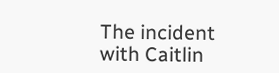The incident with Caitlin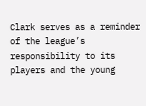Clark serves as a reminder of the league’s responsibility to its players and the young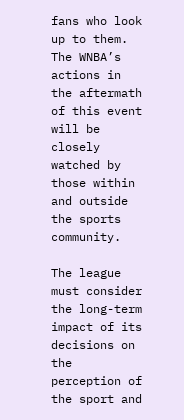fans who look up to them. The WNBA’s actions in the aftermath of this event will be closely watched by those within and outside the sports community.

The league must consider the long-term impact of its decisions on the perception of the sport and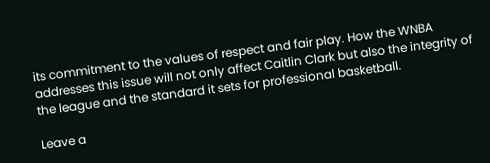its commitment to the values of respect and fair play. How the WNBA addresses this issue will not only affect Caitlin Clark but also the integrity of the league and the standard it sets for professional basketball.

Leave a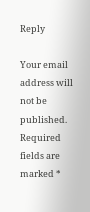Reply

Your email address will not be published. Required fields are marked *